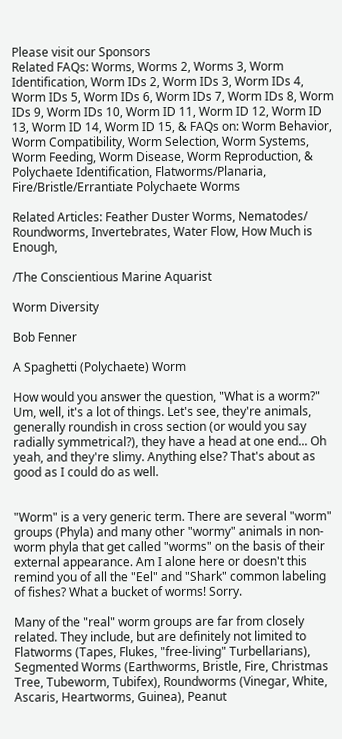Please visit our Sponsors
Related FAQs: Worms, Worms 2, Worms 3, Worm Identification, Worm IDs 2, Worm IDs 3, Worm IDs 4, Worm IDs 5, Worm IDs 6, Worm IDs 7, Worm IDs 8, Worm IDs 9, Worm IDs 10, Worm ID 11, Worm ID 12, Worm ID 13, Worm ID 14, Worm ID 15, & FAQs on: Worm Behavior, Worm Compatibility, Worm Selection, Worm Systems, Worm Feeding, Worm Disease, Worm Reproduction, & Polychaete Identification, Flatworms/Planaria, Fire/Bristle/Errantiate Polychaete Worms

Related Articles: Feather Duster Worms, Nematodes/ Roundworms, Invertebrates, Water Flow, How Much is Enough,

/The Conscientious Marine Aquarist

Worm Diversity

Bob Fenner

A Spaghetti (Polychaete) Worm

How would you answer the question, "What is a worm?" Um, well, it's a lot of things. Let's see, they're animals, generally roundish in cross section (or would you say radially symmetrical?), they have a head at one end... Oh yeah, and they're slimy. Anything else? That's about as good as I could do as well.


"Worm" is a very generic term. There are several "worm" groups (Phyla) and many other "wormy" animals in non-worm phyla that get called "worms" on the basis of their external appearance. Am I alone here or doesn't this remind you of all the "Eel" and "Shark" common labeling of fishes? What a bucket of worms! Sorry.

Many of the "real" worm groups are far from closely related. They include, but are definitely not limited to Flatworms (Tapes, Flukes, "free-living" Turbellarians), Segmented Worms (Earthworms, Bristle, Fire, Christmas Tree, Tubeworm, Tubifex), Roundworms (Vinegar, White, Ascaris, Heartworms, Guinea), Peanut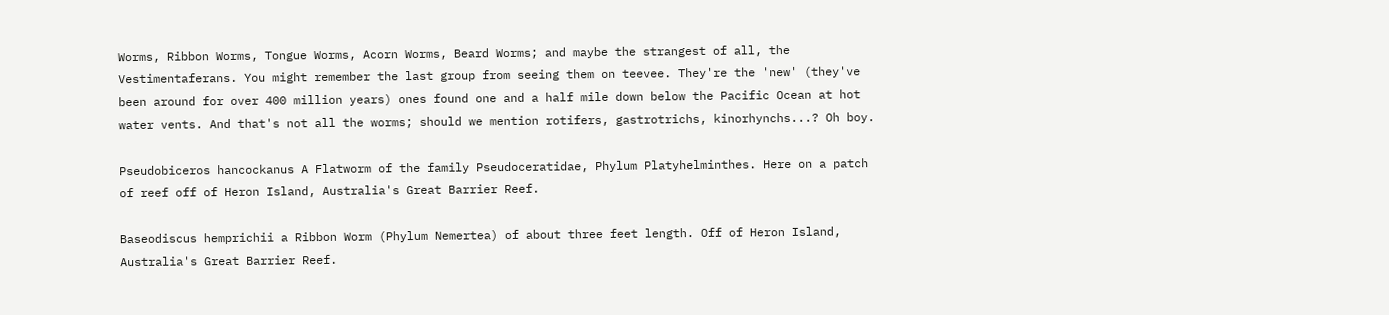Worms, Ribbon Worms, Tongue Worms, Acorn Worms, Beard Worms; and maybe the strangest of all, the Vestimentaferans. You might remember the last group from seeing them on teevee. They're the 'new' (they've been around for over 400 million years) ones found one and a half mile down below the Pacific Ocean at hot water vents. And that's not all the worms; should we mention rotifers, gastrotrichs, kinorhynchs...? Oh boy.

Pseudobiceros hancockanus A Flatworm of the family Pseudoceratidae, Phylum Platyhelminthes. Here on a patch of reef off of Heron Island, Australia's Great Barrier Reef.

Baseodiscus hemprichii a Ribbon Worm (Phylum Nemertea) of about three feet length. Off of Heron Island, Australia's Great Barrier Reef.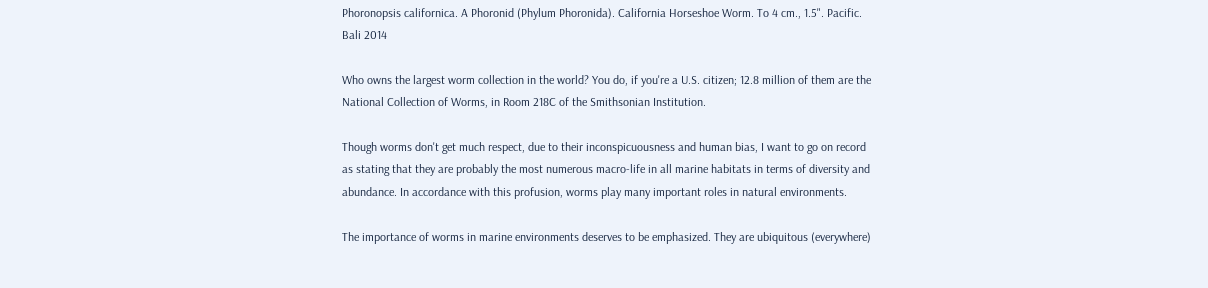Phoronopsis californica. A Phoronid (Phylum Phoronida). California Horseshoe Worm. To 4 cm., 1.5". Pacific. Bali 2014

Who owns the largest worm collection in the world? You do, if you're a U.S. citizen; 12.8 million of them are the National Collection of Worms, in Room 218C of the Smithsonian Institution.

Though worms don't get much respect, due to their inconspicuousness and human bias, I want to go on record as stating that they are probably the most numerous macro-life in all marine habitats in terms of diversity and abundance. In accordance with this profusion, worms play many important roles in natural environments.

The importance of worms in marine environments deserves to be emphasized. They are ubiquitous (everywhere)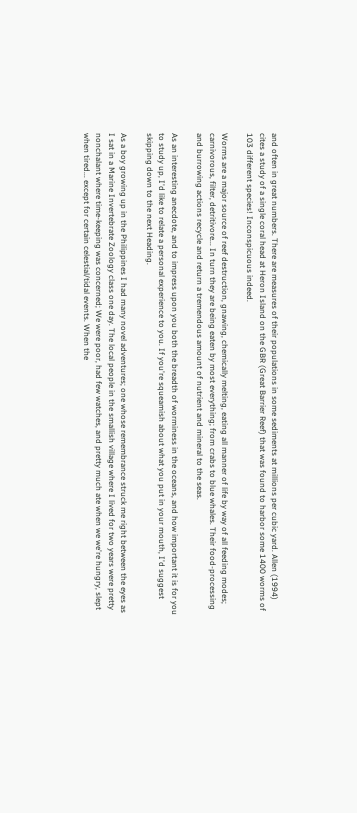and often in great numbers. There are measures of their populations in some sediments at millions per cubic yard. Allen (1994) cites a study of a single coral head at Heron Island on the GBR (Great Barrier Reef) that was found to harbor some 1400 worms of 103 different species! Inconspicuous indeed.

Worms are a major source of reef destruction, gnawing, chemically melting, eating all manner of life by way of all feeding modes; carnivorous, filter, detritivore... In turn they are being eaten by most everything; from crabs to blue whales. Their food-processing and burrowing actions recycle and return a tremendous amount of nutrient and mineral to the seas.

As an interesting anecdote, and to impress upon you both the breadth of worminess in the oceans, and how important it is for you to study up, I'd like to relate a personal experience to you. If you're squeamish about what you put in your mouth, I'd suggest skipping down to the next Heading.

As a boy growing up in the Philippines I had many novel adventures; one whose remembrance struck me right between the eyes as I sat in a Marine Invertebrate Zoology class one day. The local people in the smallish village where I lived for two years were pretty nonchalant where time-keeping was concerned; We were poor, had few watches, and pretty much ate when we we're hungry, slept when tired... except for certain celestial/tidal events. When the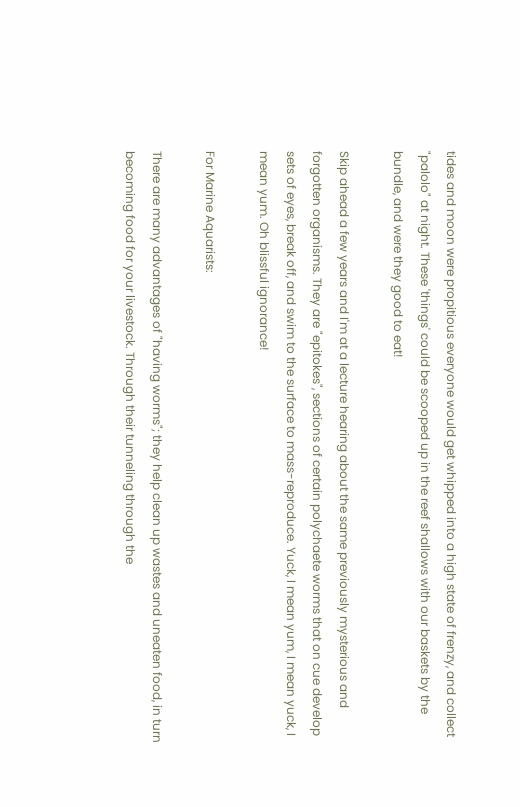tides and moon were propitious everyone would get whipped into a high state of frenzy, and collect "palolo" at night. These 'things' could be scooped up in the reef shallows with our baskets by the bundle, and were they good to eat!

Skip ahead a few years and I'm at a lecture hearing about the same previously mysterious and forgotten organisms. They are "epitokes", sections of certain polychaete worms that on cue develop sets of eyes, break off, and swim to the surface to mass-reproduce. Yuck, I mean yum, I mean yuck, I mean yum. Oh blissful ignorance!

For Marine Aquarists:

There are many advantages of "having worms"; they help clean up wastes and uneaten food, in turn becoming food for your livestock. Through their tunneling through the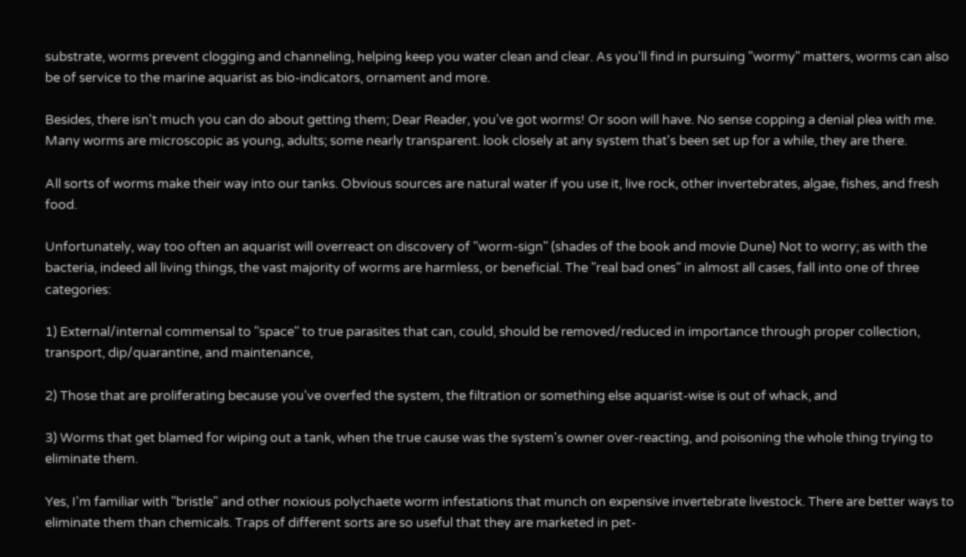substrate, worms prevent clogging and channeling, helping keep you water clean and clear. As you'll find in pursuing "wormy" matters, worms can also be of service to the marine aquarist as bio-indicators, ornament and more.

Besides, there isn't much you can do about getting them; Dear Reader, you've got worms! Or soon will have. No sense copping a denial plea with me. Many worms are microscopic as young, adults; some nearly transparent. look closely at any system that's been set up for a while, they are there.

All sorts of worms make their way into our tanks. Obvious sources are natural water if you use it, live rock, other invertebrates, algae, fishes, and fresh food.

Unfortunately, way too often an aquarist will overreact on discovery of "worm-sign" (shades of the book and movie Dune) Not to worry; as with the bacteria, indeed all living things, the vast majority of worms are harmless, or beneficial. The "real bad ones" in almost all cases, fall into one of three categories:

1) External/internal commensal to "space" to true parasites that can, could, should be removed/reduced in importance through proper collection, transport, dip/quarantine, and maintenance,

2) Those that are proliferating because you've overfed the system, the filtration or something else aquarist-wise is out of whack, and

3) Worms that get blamed for wiping out a tank, when the true cause was the system's owner over-reacting, and poisoning the whole thing trying to eliminate them.

Yes, I'm familiar with "bristle" and other noxious polychaete worm infestations that munch on expensive invertebrate livestock. There are better ways to eliminate them than chemicals. Traps of different sorts are so useful that they are marketed in pet-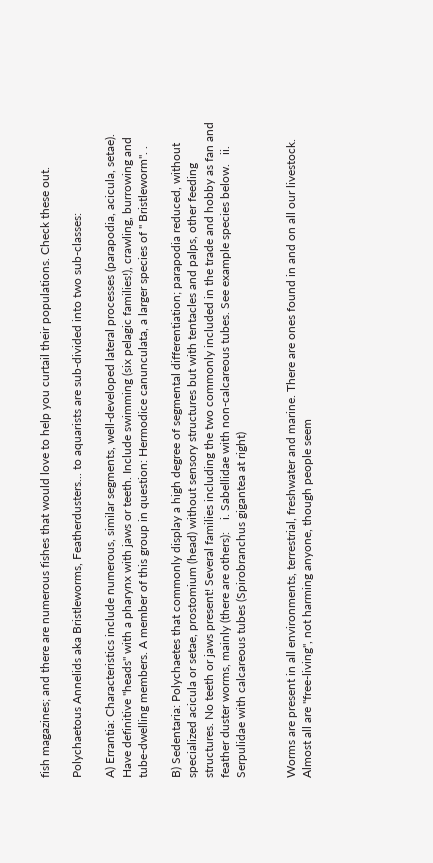fish magazines; and there are numerous fishes that would love to help you curtail their populations. Check these out.

Polychaetous Annelids aka Bristleworms, Featherdusters... to aquarists are sub-divided into two sub-classes:

A) Errantia: Characteristics include numerous, similar segments, well-developed lateral processes (parapodia, acicula, setae). Have definitive "heads" with a pharynx with jaws or teeth. Include swimming (six pelagic families!), crawling, burrowing and tube-dwelling members. A member of this group in question: Hermodice canunculata, a larger species of " Bristleworm". .

B) Sedentaria: Polychaetes that commonly display a high degree of segmental differentiation; parapodia reduced, without specialized acicula or setae, prostomium (head) without sensory structures but with tentacles and palps, other feeding structures. No teeth or jaws present! Several families including the two commonly included in the trade and hobby as fan and feather duster worms, mainly (there are others):    i. Sabellidae with non-calcareous tubes. See example species below.   ii. Serpulidae with calcareous tubes (Spirobranchus gigantea at right)


Worms are present in all environments, terrestrial, freshwater and marine. There are ones found in and on all our livestock. Almost all are "free-living", not harming anyone, though people seem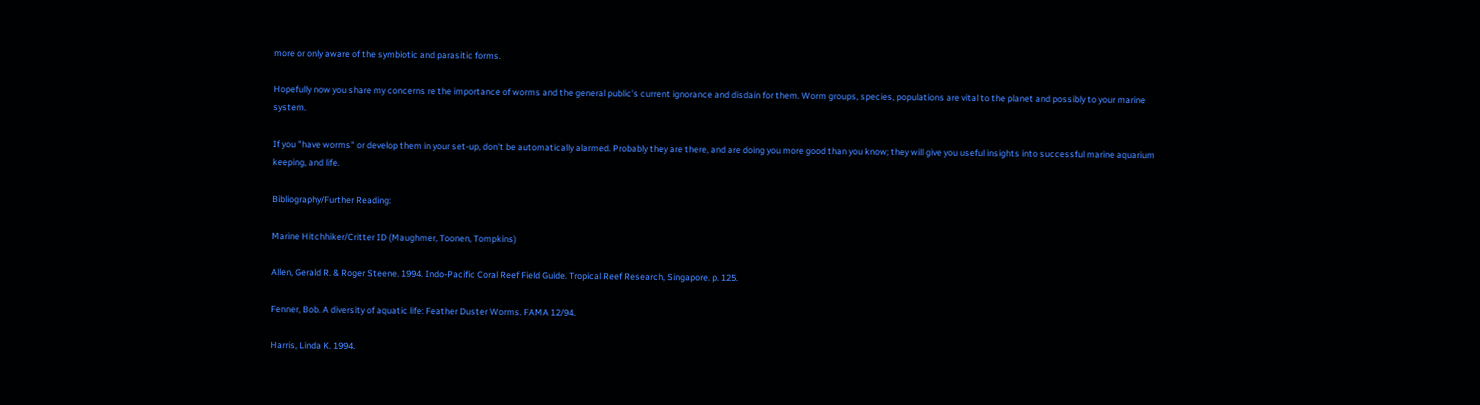more or only aware of the symbiotic and parasitic forms.

Hopefully now you share my concerns re the importance of worms and the general public's current ignorance and disdain for them. Worm groups, species, populations are vital to the planet and possibly to your marine system.

If you "have worms" or develop them in your set-up, don't be automatically alarmed. Probably they are there, and are doing you more good than you know; they will give you useful insights into successful marine aquarium keeping, and life.

Bibliography/Further Reading:

Marine Hitchhiker/Critter ID (Maughmer, Toonen, Tompkins)

Allen, Gerald R. & Roger Steene. 1994. Indo-Pacific Coral Reef Field Guide. Tropical Reef Research, Singapore. p. 125.

Fenner, Bob. A diversity of aquatic life: Feather Duster Worms. FAMA 12/94.

Harris, Linda K. 1994.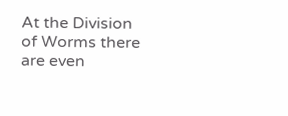At the Division of Worms there are even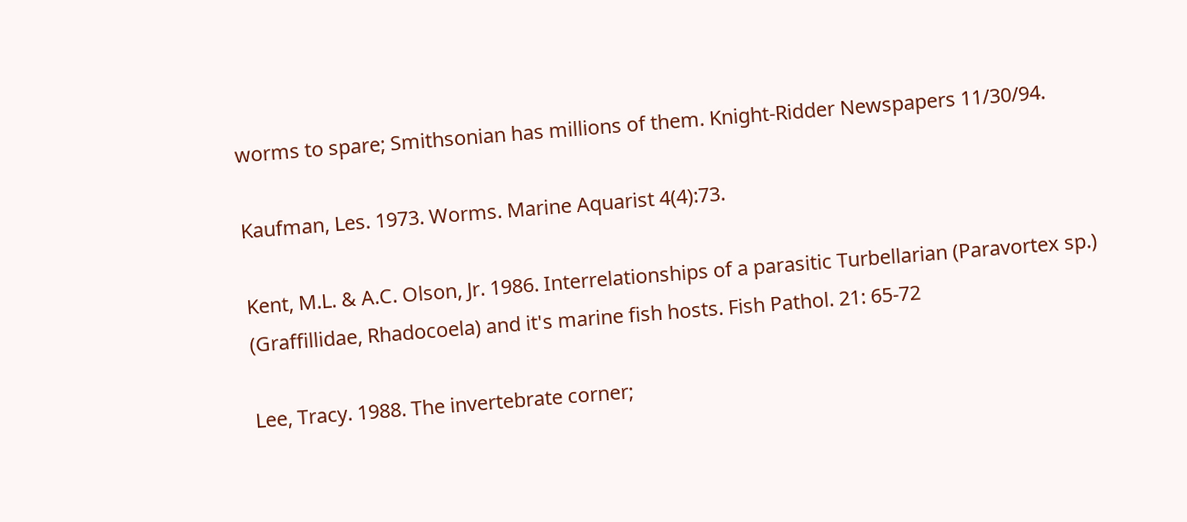worms to spare; Smithsonian has millions of them. Knight-Ridder Newspapers 11/30/94.

Kaufman, Les. 1973. Worms. Marine Aquarist 4(4):73.

Kent, M.L. & A.C. Olson, Jr. 1986. Interrelationships of a parasitic Turbellarian (Paravortex sp.) (Graffillidae, Rhadocoela) and it's marine fish hosts. Fish Pathol. 21: 65-72

Lee, Tracy. 1988. The invertebrate corner;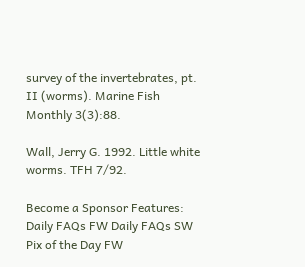survey of the invertebrates, pt. II (worms). Marine Fish Monthly 3(3):88.

Wall, Jerry G. 1992. Little white worms. TFH 7/92.

Become a Sponsor Features:
Daily FAQs FW Daily FAQs SW Pix of the Day FW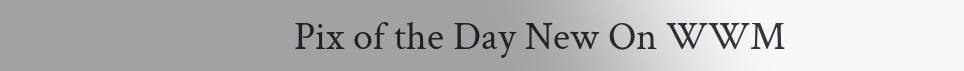Pix of the Day New On WWM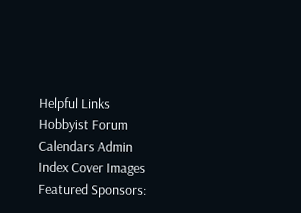Helpful Links Hobbyist Forum Calendars Admin Index Cover Images
Featured Sponsors: